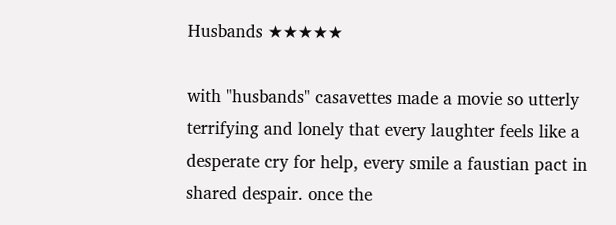Husbands ★★★★★

with "husbands" casavettes made a movie so utterly terrifying and lonely that every laughter feels like a desperate cry for help, every smile a faustian pact in shared despair. once the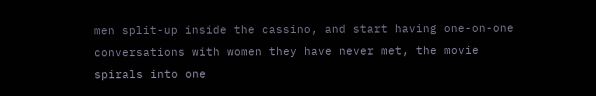men split-up inside the cassino, and start having one-on-one conversations with women they have never met, the movie spirals into one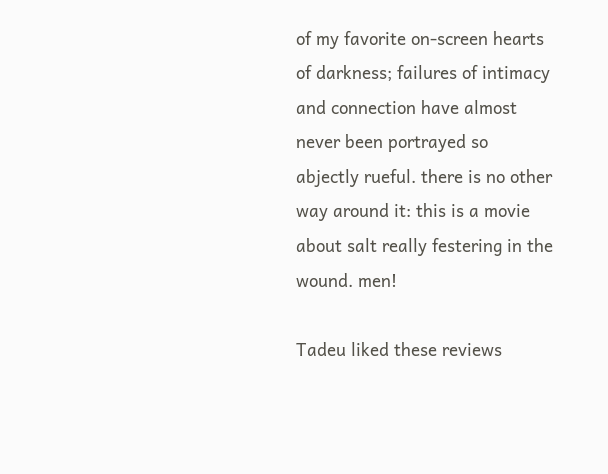of my favorite on-screen hearts of darkness; failures of intimacy and connection have almost never been portrayed so abjectly rueful. there is no other way around it: this is a movie about salt really festering in the wound. men!

Tadeu liked these reviews